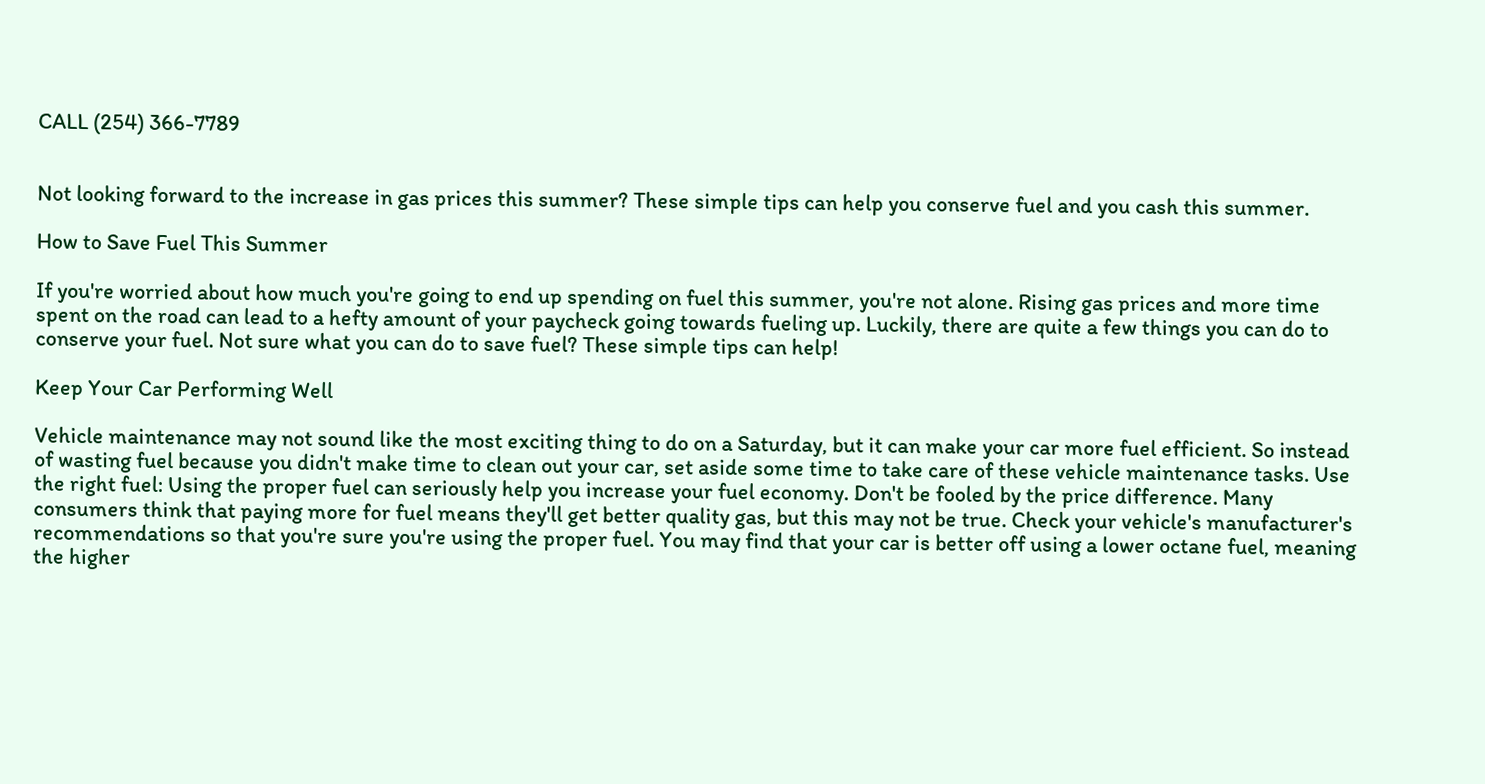CALL (254) 366-7789


Not looking forward to the increase in gas prices this summer? These simple tips can help you conserve fuel and you cash this summer.

How to Save Fuel This Summer

If you're worried about how much you're going to end up spending on fuel this summer, you're not alone. Rising gas prices and more time spent on the road can lead to a hefty amount of your paycheck going towards fueling up. Luckily, there are quite a few things you can do to conserve your fuel. Not sure what you can do to save fuel? These simple tips can help!

Keep Your Car Performing Well

Vehicle maintenance may not sound like the most exciting thing to do on a Saturday, but it can make your car more fuel efficient. So instead of wasting fuel because you didn't make time to clean out your car, set aside some time to take care of these vehicle maintenance tasks. Use the right fuel: Using the proper fuel can seriously help you increase your fuel economy. Don't be fooled by the price difference. Many consumers think that paying more for fuel means they'll get better quality gas, but this may not be true. Check your vehicle's manufacturer's recommendations so that you're sure you're using the proper fuel. You may find that your car is better off using a lower octane fuel, meaning the higher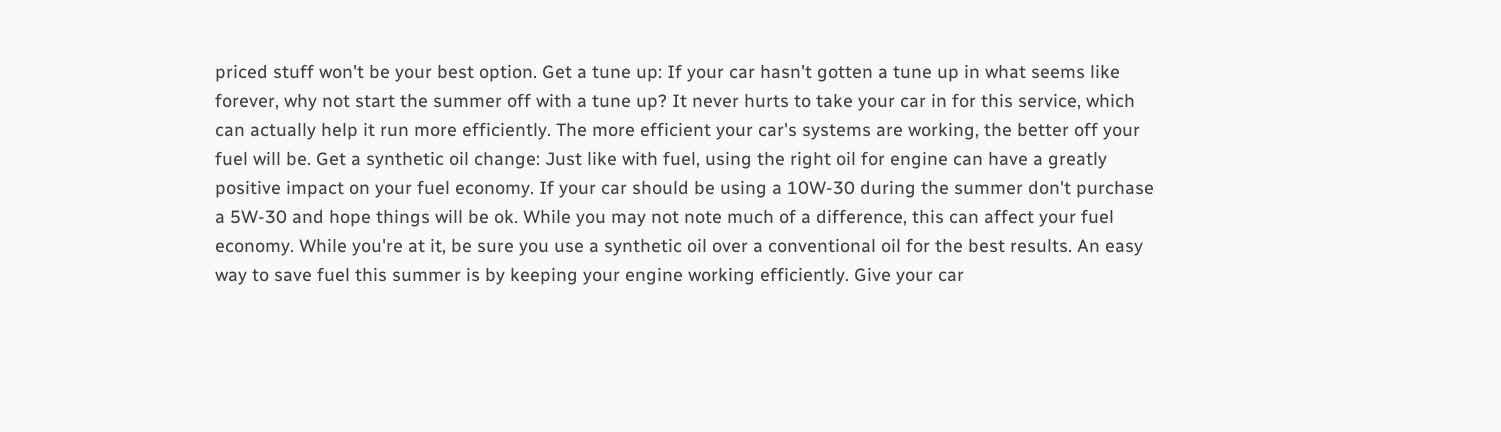priced stuff won't be your best option. Get a tune up: If your car hasn't gotten a tune up in what seems like forever, why not start the summer off with a tune up? It never hurts to take your car in for this service, which can actually help it run more efficiently. The more efficient your car's systems are working, the better off your fuel will be. Get a synthetic oil change: Just like with fuel, using the right oil for engine can have a greatly positive impact on your fuel economy. If your car should be using a 10W-30 during the summer don't purchase a 5W-30 and hope things will be ok. While you may not note much of a difference, this can affect your fuel economy. While you're at it, be sure you use a synthetic oil over a conventional oil for the best results. An easy way to save fuel this summer is by keeping your engine working efficiently. Give your car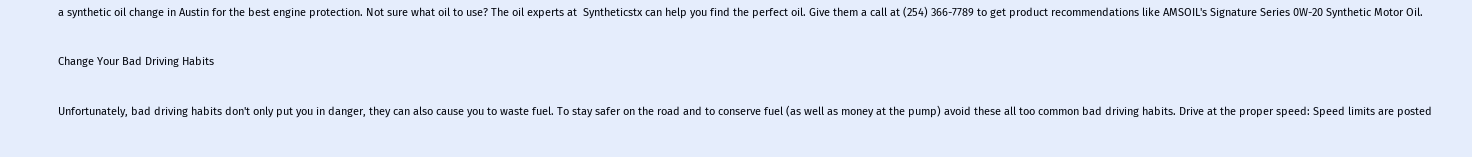a synthetic oil change in Austin for the best engine protection. Not sure what oil to use? The oil experts at  Syntheticstx can help you find the perfect oil. Give them a call at (254) 366-7789 to get product recommendations like AMSOIL's Signature Series 0W-20 Synthetic Motor Oil.

Change Your Bad Driving Habits

Unfortunately, bad driving habits don't only put you in danger, they can also cause you to waste fuel. To stay safer on the road and to conserve fuel (as well as money at the pump) avoid these all too common bad driving habits. Drive at the proper speed: Speed limits are posted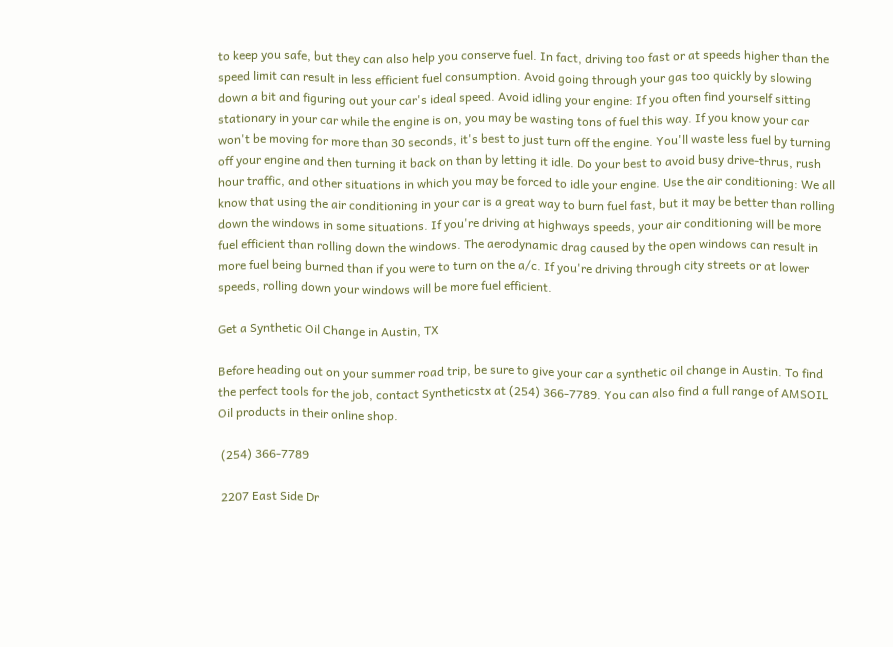to keep you safe, but they can also help you conserve fuel. In fact, driving too fast or at speeds higher than the speed limit can result in less efficient fuel consumption. Avoid going through your gas too quickly by slowing down a bit and figuring out your car's ideal speed. Avoid idling your engine: If you often find yourself sitting stationary in your car while the engine is on, you may be wasting tons of fuel this way. If you know your car won't be moving for more than 30 seconds, it's best to just turn off the engine. You'll waste less fuel by turning off your engine and then turning it back on than by letting it idle. Do your best to avoid busy drive-thrus, rush hour traffic, and other situations in which you may be forced to idle your engine. Use the air conditioning: We all know that using the air conditioning in your car is a great way to burn fuel fast, but it may be better than rolling down the windows in some situations. If you're driving at highways speeds, your air conditioning will be more fuel efficient than rolling down the windows. The aerodynamic drag caused by the open windows can result in more fuel being burned than if you were to turn on the a/c. If you're driving through city streets or at lower speeds, rolling down your windows will be more fuel efficient.

Get a Synthetic Oil Change in Austin, TX

Before heading out on your summer road trip, be sure to give your car a synthetic oil change in Austin. To find the perfect tools for the job, contact Syntheticstx at (254) 366-7789. You can also find a full range of AMSOIL Oil products in their online shop.

 (254) 366-7789

 2207 East Side Dr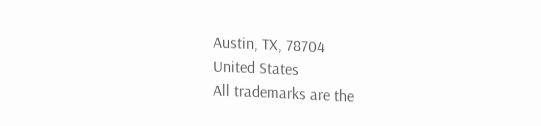Austin, TX, 78704
United States
All trademarks are the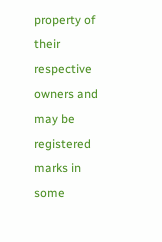property of their respective owners and may be registered marks in some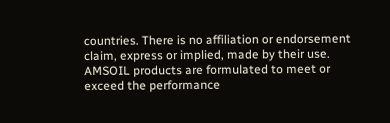countries. There is no affiliation or endorsement claim, express or implied, made by their use. AMSOIL products are formulated to meet or exceed the performance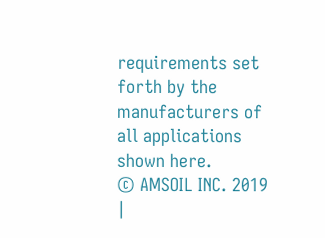requirements set forth by the manufacturers of all applications shown here.
© AMSOIL INC. 2019  |